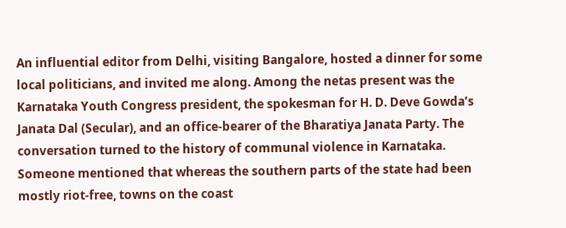An influential editor from Delhi, visiting Bangalore, hosted a dinner for some local politicians, and invited me along. Among the netas present was the Karnataka Youth Congress president, the spokesman for H. D. Deve Gowda’s Janata Dal (Secular), and an office-bearer of the Bharatiya Janata Party. The conversation turned to the history of communal violence in Karnataka. Someone mentioned that whereas the southern parts of the state had been mostly riot-free, towns on the coast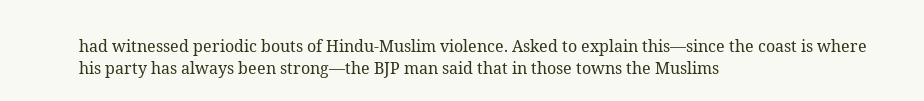had witnessed periodic bouts of Hindu-Muslim violence. Asked to explain this—since the coast is where his party has always been strong—the BJP man said that in those towns the Muslims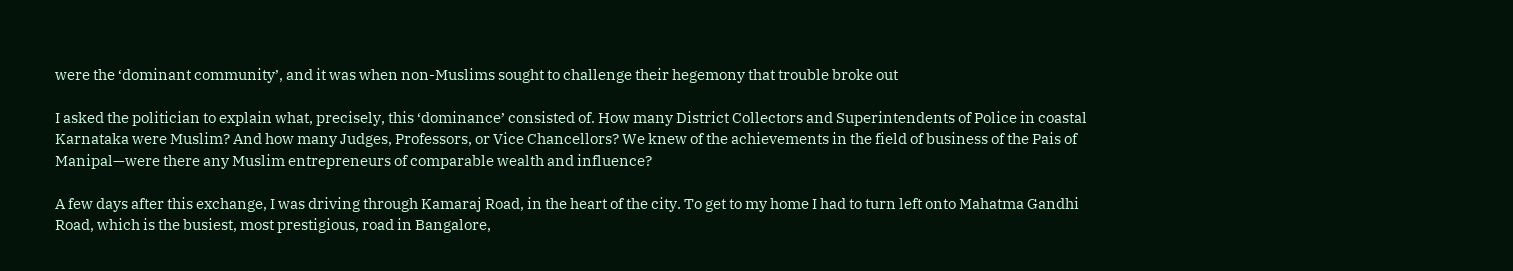were the ‘dominant community’, and it was when non-Muslims sought to challenge their hegemony that trouble broke out

I asked the politician to explain what, precisely, this ‘dominance’ consisted of. How many District Collectors and Superintendents of Police in coastal Karnataka were Muslim? And how many Judges, Professors, or Vice Chancellors? We knew of the achievements in the field of business of the Pais of Manipal—were there any Muslim entrepreneurs of comparable wealth and influence?

A few days after this exchange, I was driving through Kamaraj Road, in the heart of the city. To get to my home I had to turn left onto Mahatma Gandhi Road, which is the busiest, most prestigious, road in Bangalore,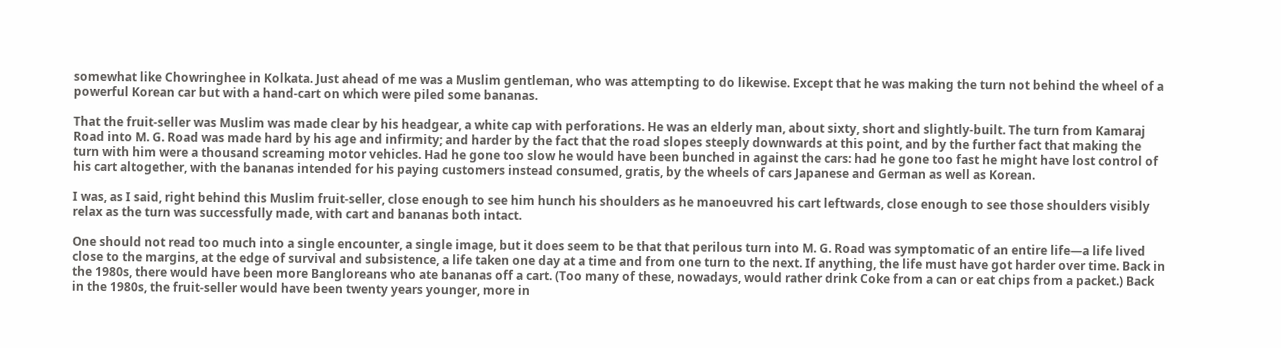somewhat like Chowringhee in Kolkata. Just ahead of me was a Muslim gentleman, who was attempting to do likewise. Except that he was making the turn not behind the wheel of a powerful Korean car but with a hand-cart on which were piled some bananas.

That the fruit-seller was Muslim was made clear by his headgear, a white cap with perforations. He was an elderly man, about sixty, short and slightly-built. The turn from Kamaraj Road into M. G. Road was made hard by his age and infirmity; and harder by the fact that the road slopes steeply downwards at this point, and by the further fact that making the turn with him were a thousand screaming motor vehicles. Had he gone too slow he would have been bunched in against the cars: had he gone too fast he might have lost control of his cart altogether, with the bananas intended for his paying customers instead consumed, gratis, by the wheels of cars Japanese and German as well as Korean.

I was, as I said, right behind this Muslim fruit-seller, close enough to see him hunch his shoulders as he manoeuvred his cart leftwards, close enough to see those shoulders visibly relax as the turn was successfully made, with cart and bananas both intact.

One should not read too much into a single encounter, a single image, but it does seem to be that that perilous turn into M. G. Road was symptomatic of an entire life—a life lived close to the margins, at the edge of survival and subsistence, a life taken one day at a time and from one turn to the next. If anything, the life must have got harder over time. Back in the 1980s, there would have been more Bangloreans who ate bananas off a cart. (Too many of these, nowadays, would rather drink Coke from a can or eat chips from a packet.) Back in the 1980s, the fruit-seller would have been twenty years younger, more in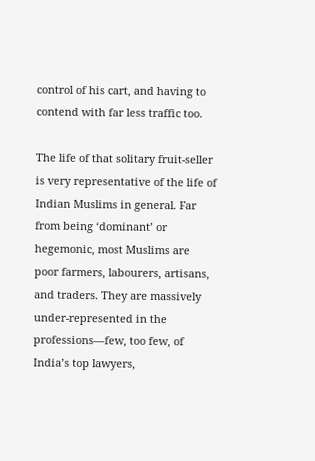control of his cart, and having to contend with far less traffic too.

The life of that solitary fruit-seller is very representative of the life of Indian Muslims in general. Far from being ‘dominant’ or hegemonic, most Muslims are poor farmers, labourers, artisans, and traders. They are massively under-represented in the professions—few, too few, of India’s top lawyers,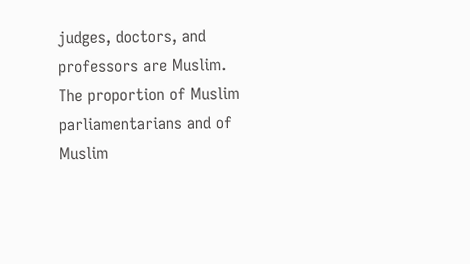judges, doctors, and professors are Muslim. The proportion of Muslim parliamentarians and of Muslim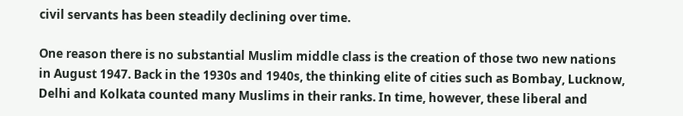civil servants has been steadily declining over time.

One reason there is no substantial Muslim middle class is the creation of those two new nations in August 1947. Back in the 1930s and 1940s, the thinking elite of cities such as Bombay, Lucknow, Delhi and Kolkata counted many Muslims in their ranks. In time, however, these liberal and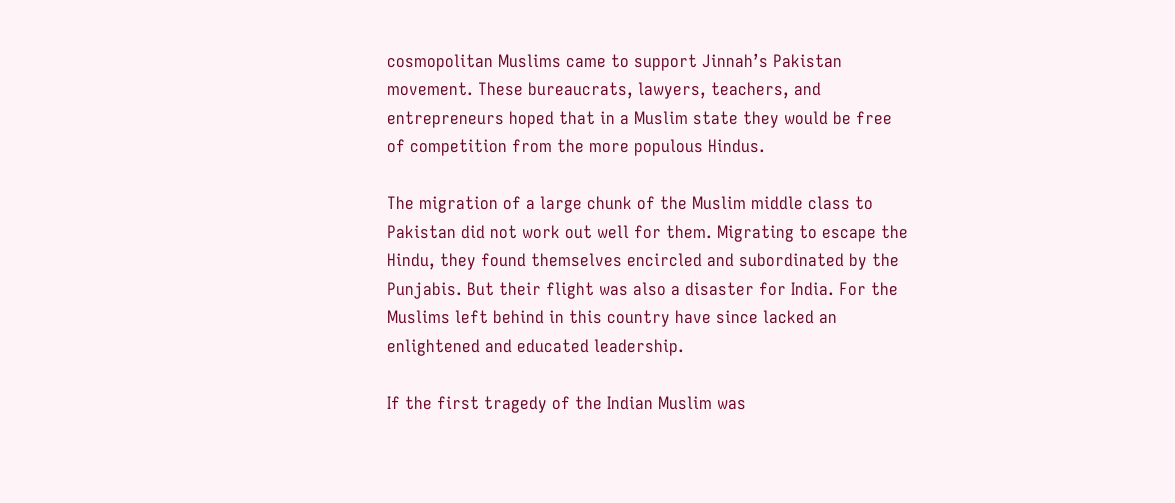cosmopolitan Muslims came to support Jinnah’s Pakistan movement. These bureaucrats, lawyers, teachers, and entrepreneurs hoped that in a Muslim state they would be free of competition from the more populous Hindus.

The migration of a large chunk of the Muslim middle class to Pakistan did not work out well for them. Migrating to escape the Hindu, they found themselves encircled and subordinated by the Punjabis. But their flight was also a disaster for India. For the Muslims left behind in this country have since lacked an enlightened and educated leadership.

If the first tragedy of the Indian Muslim was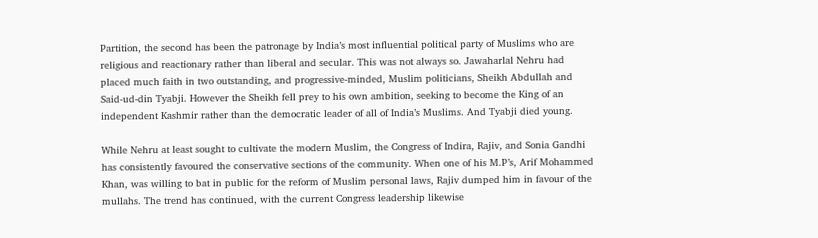Partition, the second has been the patronage by India’s most influential political party of Muslims who are religious and reactionary rather than liberal and secular. This was not always so. Jawaharlal Nehru had placed much faith in two outstanding, and progressive-minded, Muslim politicians, Sheikh Abdullah and Said-ud-din Tyabji. However the Sheikh fell prey to his own ambition, seeking to become the King of an independent Kashmir rather than the democratic leader of all of India’s Muslims. And Tyabji died young.

While Nehru at least sought to cultivate the modern Muslim, the Congress of Indira, Rajiv, and Sonia Gandhi has consistently favoured the conservative sections of the community. When one of his M.P’s, Arif Mohammed Khan, was willing to bat in public for the reform of Muslim personal laws, Rajiv dumped him in favour of the mullahs. The trend has continued, with the current Congress leadership likewise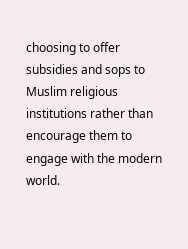choosing to offer subsidies and sops to Muslim religious institutions rather than encourage them to engage with the modern world.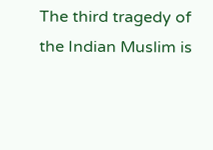The third tragedy of the Indian Muslim is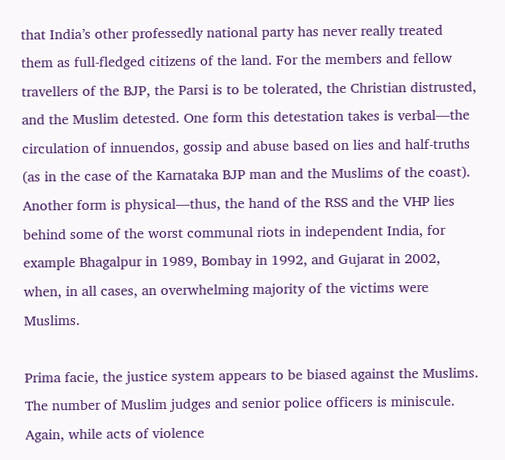that India’s other professedly national party has never really treated them as full-fledged citizens of the land. For the members and fellow travellers of the BJP, the Parsi is to be tolerated, the Christian distrusted, and the Muslim detested. One form this detestation takes is verbal—the circulation of innuendos, gossip and abuse based on lies and half-truths (as in the case of the Karnataka BJP man and the Muslims of the coast). Another form is physical—thus, the hand of the RSS and the VHP lies behind some of the worst communal riots in independent India, for example Bhagalpur in 1989, Bombay in 1992, and Gujarat in 2002, when, in all cases, an overwhelming majority of the victims were Muslims.

Prima facie, the justice system appears to be biased against the Muslims. The number of Muslim judges and senior police officers is miniscule. Again, while acts of violence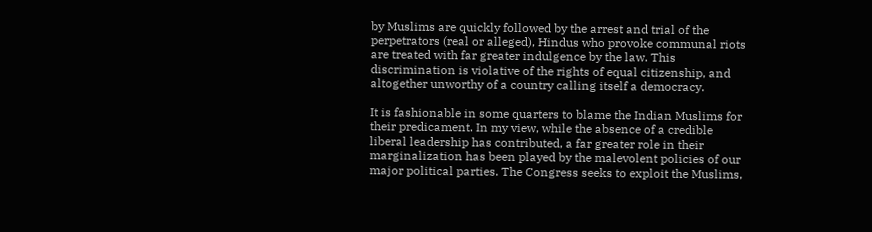by Muslims are quickly followed by the arrest and trial of the perpetrators (real or alleged), Hindus who provoke communal riots are treated with far greater indulgence by the law. This discrimination is violative of the rights of equal citizenship, and altogether unworthy of a country calling itself a democracy.

It is fashionable in some quarters to blame the Indian Muslims for their predicament. In my view, while the absence of a credible liberal leadership has contributed, a far greater role in their marginalization has been played by the malevolent policies of our major political parties. The Congress seeks to exploit the Muslims,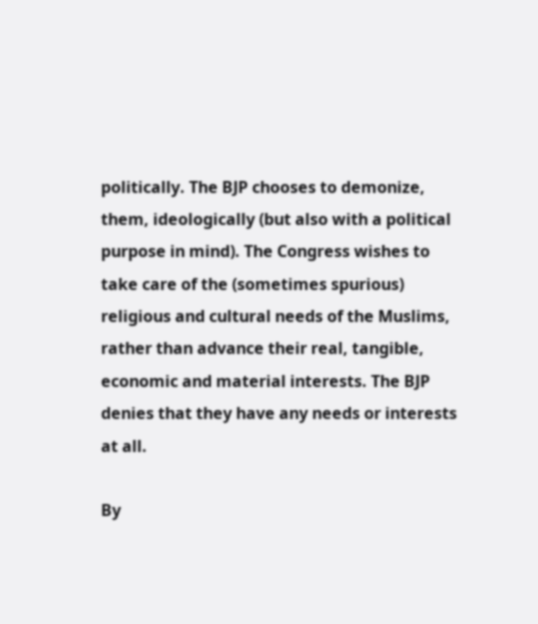politically. The BJP chooses to demonize, them, ideologically (but also with a political purpose in mind). The Congress wishes to take care of the (sometimes spurious) religious and cultural needs of the Muslims, rather than advance their real, tangible, economic and material interests. The BJP denies that they have any needs or interests at all.

By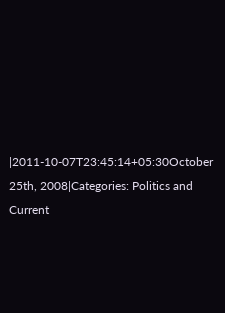|2011-10-07T23:45:14+05:30October 25th, 2008|Categories: Politics and Current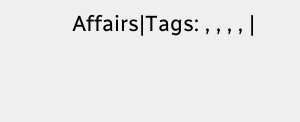Affairs|Tags: , , , , |